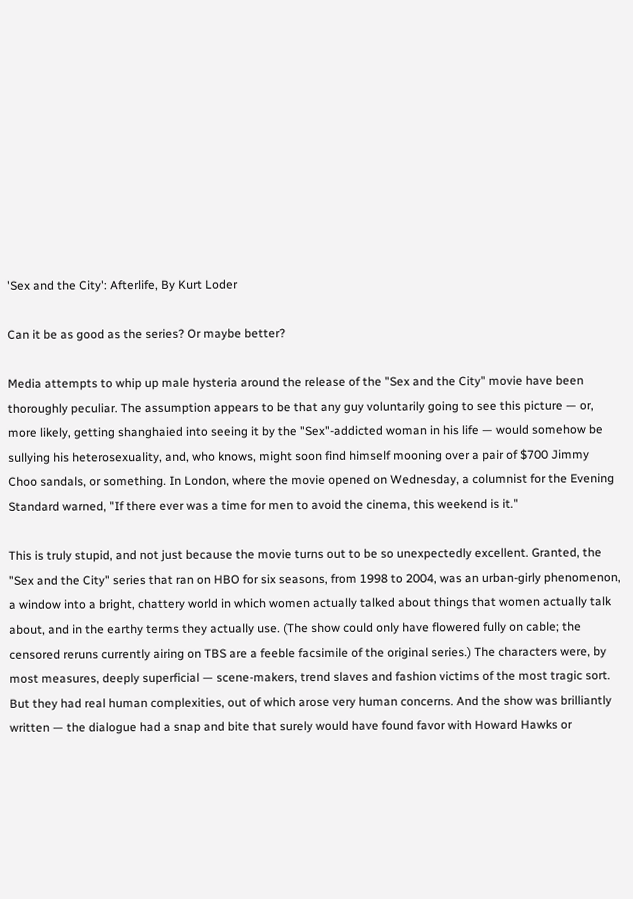'Sex and the City': Afterlife, By Kurt Loder

Can it be as good as the series? Or maybe better?

Media attempts to whip up male hysteria around the release of the "Sex and the City" movie have been thoroughly peculiar. The assumption appears to be that any guy voluntarily going to see this picture — or, more likely, getting shanghaied into seeing it by the "Sex"-addicted woman in his life — would somehow be sullying his heterosexuality, and, who knows, might soon find himself mooning over a pair of $700 Jimmy Choo sandals, or something. In London, where the movie opened on Wednesday, a columnist for the Evening Standard warned, "If there ever was a time for men to avoid the cinema, this weekend is it."

This is truly stupid, and not just because the movie turns out to be so unexpectedly excellent. Granted, the "Sex and the City" series that ran on HBO for six seasons, from 1998 to 2004, was an urban-girly phenomenon, a window into a bright, chattery world in which women actually talked about things that women actually talk about, and in the earthy terms they actually use. (The show could only have flowered fully on cable; the censored reruns currently airing on TBS are a feeble facsimile of the original series.) The characters were, by most measures, deeply superficial — scene-makers, trend slaves and fashion victims of the most tragic sort. But they had real human complexities, out of which arose very human concerns. And the show was brilliantly written — the dialogue had a snap and bite that surely would have found favor with Howard Hawks or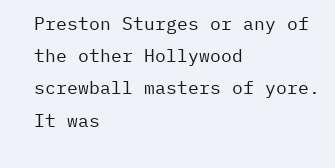Preston Sturges or any of the other Hollywood screwball masters of yore. It was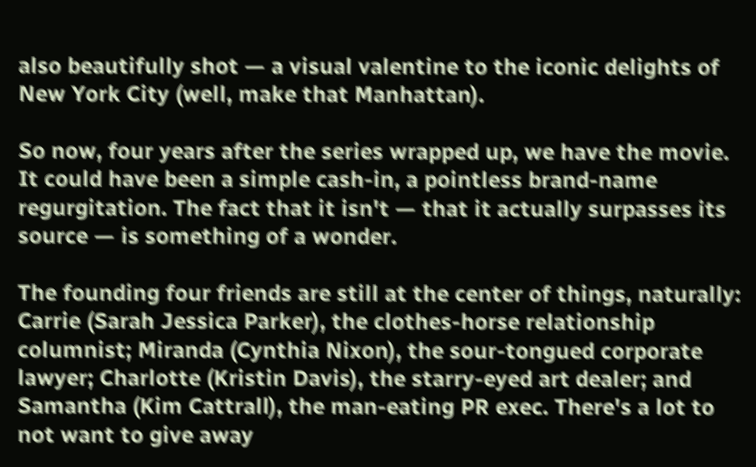also beautifully shot — a visual valentine to the iconic delights of New York City (well, make that Manhattan).

So now, four years after the series wrapped up, we have the movie. It could have been a simple cash-in, a pointless brand-name regurgitation. The fact that it isn't — that it actually surpasses its source — is something of a wonder.

The founding four friends are still at the center of things, naturally: Carrie (Sarah Jessica Parker), the clothes-horse relationship columnist; Miranda (Cynthia Nixon), the sour-tongued corporate lawyer; Charlotte (Kristin Davis), the starry-eyed art dealer; and Samantha (Kim Cattrall), the man-eating PR exec. There's a lot to not want to give away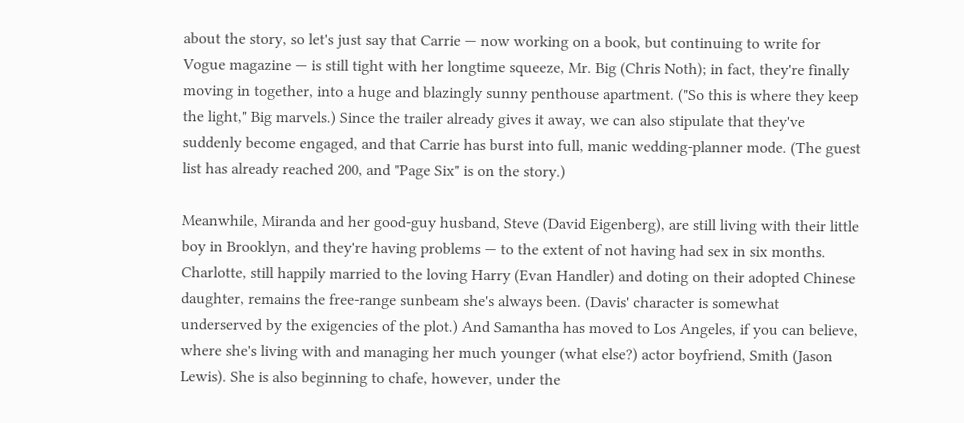about the story, so let's just say that Carrie — now working on a book, but continuing to write for Vogue magazine — is still tight with her longtime squeeze, Mr. Big (Chris Noth); in fact, they're finally moving in together, into a huge and blazingly sunny penthouse apartment. ("So this is where they keep the light," Big marvels.) Since the trailer already gives it away, we can also stipulate that they've suddenly become engaged, and that Carrie has burst into full, manic wedding-planner mode. (The guest list has already reached 200, and "Page Six" is on the story.)

Meanwhile, Miranda and her good-guy husband, Steve (David Eigenberg), are still living with their little boy in Brooklyn, and they're having problems — to the extent of not having had sex in six months. Charlotte, still happily married to the loving Harry (Evan Handler) and doting on their adopted Chinese daughter, remains the free-range sunbeam she's always been. (Davis' character is somewhat underserved by the exigencies of the plot.) And Samantha has moved to Los Angeles, if you can believe, where she's living with and managing her much younger (what else?) actor boyfriend, Smith (Jason Lewis). She is also beginning to chafe, however, under the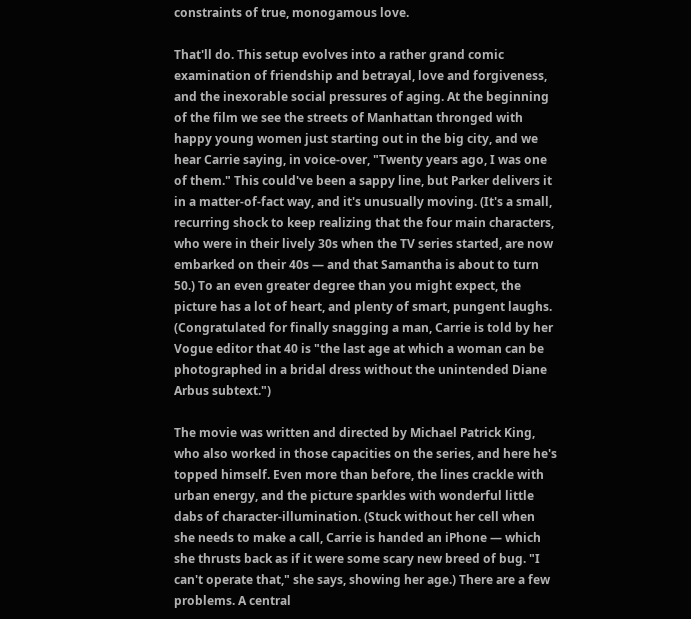constraints of true, monogamous love.

That'll do. This setup evolves into a rather grand comic examination of friendship and betrayal, love and forgiveness, and the inexorable social pressures of aging. At the beginning of the film we see the streets of Manhattan thronged with happy young women just starting out in the big city, and we hear Carrie saying, in voice-over, "Twenty years ago, I was one of them." This could've been a sappy line, but Parker delivers it in a matter-of-fact way, and it's unusually moving. (It's a small, recurring shock to keep realizing that the four main characters, who were in their lively 30s when the TV series started, are now embarked on their 40s — and that Samantha is about to turn 50.) To an even greater degree than you might expect, the picture has a lot of heart, and plenty of smart, pungent laughs. (Congratulated for finally snagging a man, Carrie is told by her Vogue editor that 40 is "the last age at which a woman can be photographed in a bridal dress without the unintended Diane Arbus subtext.")

The movie was written and directed by Michael Patrick King, who also worked in those capacities on the series, and here he's topped himself. Even more than before, the lines crackle with urban energy, and the picture sparkles with wonderful little dabs of character-illumination. (Stuck without her cell when she needs to make a call, Carrie is handed an iPhone — which she thrusts back as if it were some scary new breed of bug. "I can't operate that," she says, showing her age.) There are a few problems. A central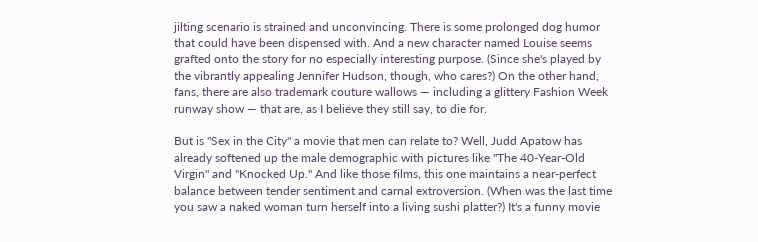jilting scenario is strained and unconvincing. There is some prolonged dog humor that could have been dispensed with. And a new character named Louise seems grafted onto the story for no especially interesting purpose. (Since she's played by the vibrantly appealing Jennifer Hudson, though, who cares?) On the other hand, fans, there are also trademark couture wallows — including a glittery Fashion Week runway show — that are, as I believe they still say, to die for.

But is "Sex in the City" a movie that men can relate to? Well, Judd Apatow has already softened up the male demographic with pictures like "The 40-Year-Old Virgin" and "Knocked Up." And like those films, this one maintains a near-perfect balance between tender sentiment and carnal extroversion. (When was the last time you saw a naked woman turn herself into a living sushi platter?) It's a funny movie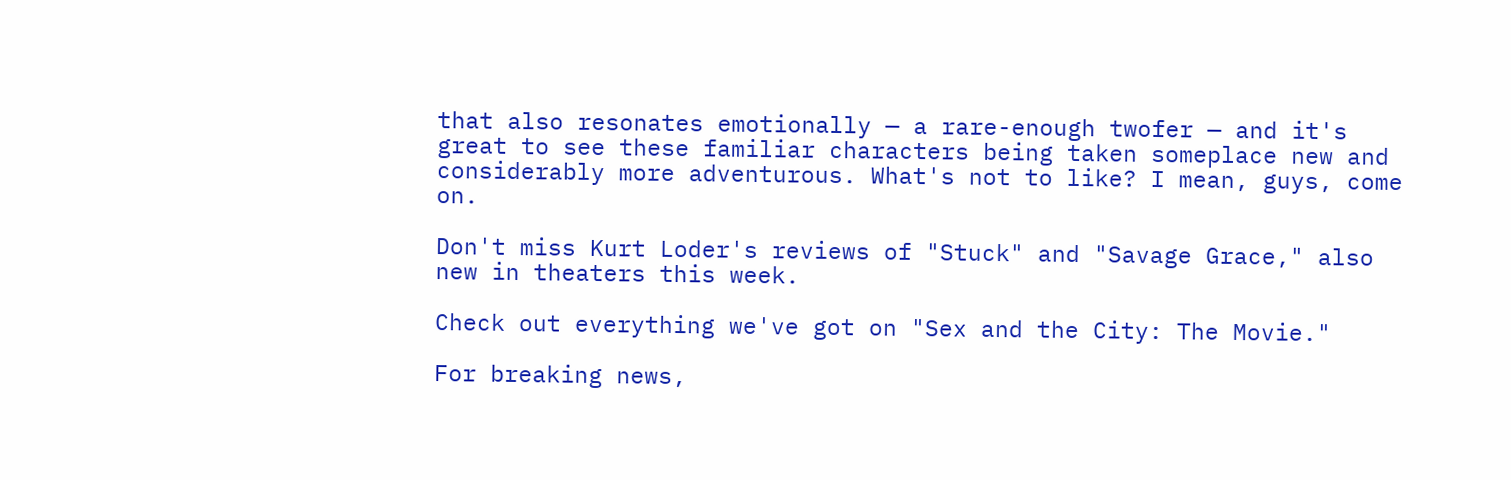that also resonates emotionally — a rare-enough twofer — and it's great to see these familiar characters being taken someplace new and considerably more adventurous. What's not to like? I mean, guys, come on.

Don't miss Kurt Loder's reviews of "Stuck" and "Savage Grace," also new in theaters this week.

Check out everything we've got on "Sex and the City: The Movie."

For breaking news,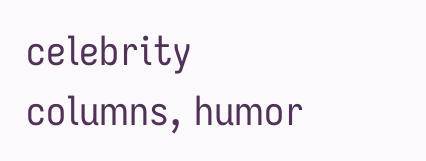celebrity columns, humor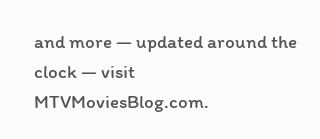and more — updated around the clock — visit MTVMoviesBlog.com.